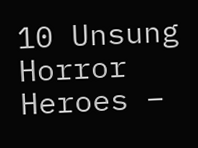10 Unsung Horror Heroes –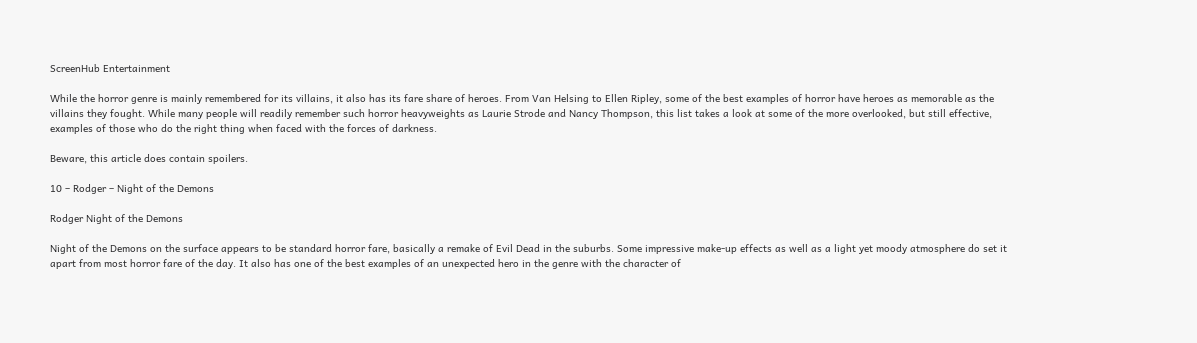ScreenHub Entertainment

While the horror genre is mainly remembered for its villains, it also has its fare share of heroes. From Van Helsing to Ellen Ripley, some of the best examples of horror have heroes as memorable as the villains they fought. While many people will readily remember such horror heavyweights as Laurie Strode and Nancy Thompson, this list takes a look at some of the more overlooked, but still effective, examples of those who do the right thing when faced with the forces of darkness.

Beware, this article does contain spoilers.

10 – Rodger – Night of the Demons

Rodger Night of the Demons

Night of the Demons on the surface appears to be standard horror fare, basically a remake of Evil Dead in the suburbs. Some impressive make-up effects as well as a light yet moody atmosphere do set it apart from most horror fare of the day. It also has one of the best examples of an unexpected hero in the genre with the character of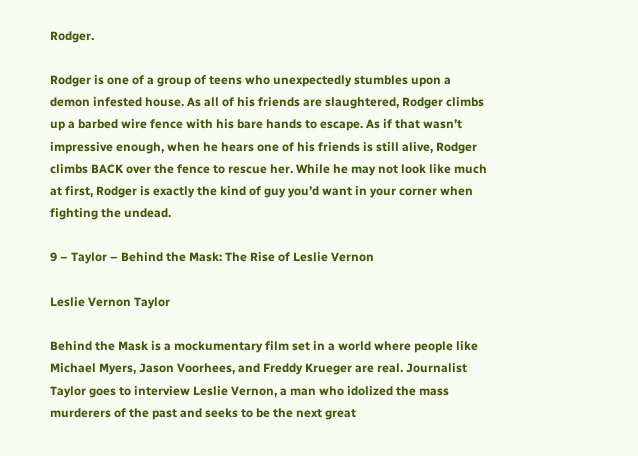Rodger.

Rodger is one of a group of teens who unexpectedly stumbles upon a demon infested house. As all of his friends are slaughtered, Rodger climbs up a barbed wire fence with his bare hands to escape. As if that wasn’t impressive enough, when he hears one of his friends is still alive, Rodger climbs BACK over the fence to rescue her. While he may not look like much at first, Rodger is exactly the kind of guy you’d want in your corner when fighting the undead.

9 – Taylor – Behind the Mask: The Rise of Leslie Vernon

Leslie Vernon Taylor

Behind the Mask is a mockumentary film set in a world where people like Michael Myers, Jason Voorhees, and Freddy Krueger are real. Journalist Taylor goes to interview Leslie Vernon, a man who idolized the mass murderers of the past and seeks to be the next great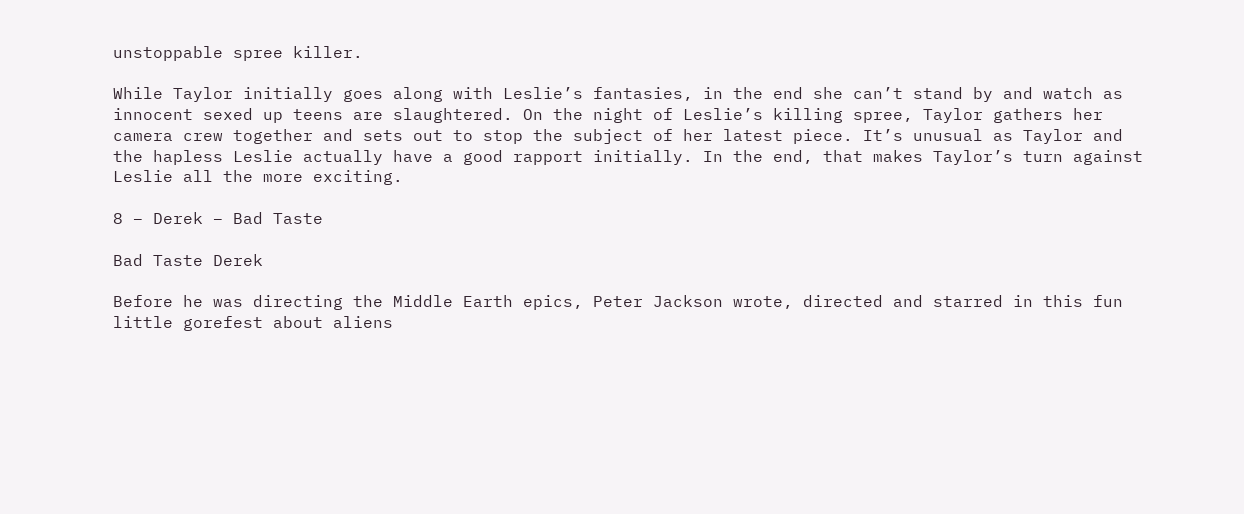unstoppable spree killer.

While Taylor initially goes along with Leslie’s fantasies, in the end she can’t stand by and watch as innocent sexed up teens are slaughtered. On the night of Leslie’s killing spree, Taylor gathers her camera crew together and sets out to stop the subject of her latest piece. It’s unusual as Taylor and the hapless Leslie actually have a good rapport initially. In the end, that makes Taylor’s turn against Leslie all the more exciting.

8 – Derek – Bad Taste

Bad Taste Derek

Before he was directing the Middle Earth epics, Peter Jackson wrote, directed and starred in this fun little gorefest about aliens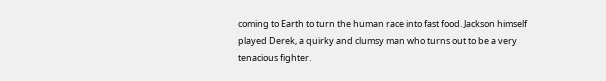coming to Earth to turn the human race into fast food. Jackson himself played Derek, a quirky and clumsy man who turns out to be a very tenacious fighter.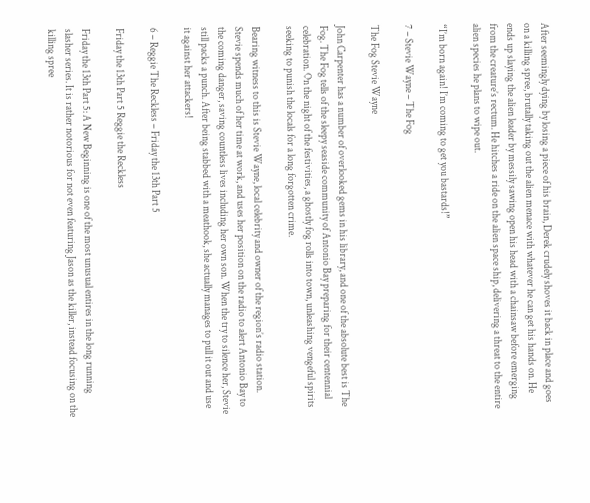After seemingly dying by losing a piece of his brain, Derek crudely shoves it back in place and goes on a killing spree, brutally taking out the alien menace with whatever he can get his hands on. He ends up slaying the alien leader by messily sawing open his head with a chainsaw before emerging from the creature’s rectum. He hitches a ride on the alien space ship, delivering a threat to the entire alien species he plans to wipe out.

“I’m born again! I’m coming to get you bastards!”

7 – Stevie Wayne – The Fog

The Fog Stevie Wayne

John Carpenter has a number of overlooked gems in his library, and one of the absolute best is The Fog. The Fog tells of the sleepy seaside community of Antonio Bay preparing for their centennial celebration. On the night of the festivities, a ghostly fog rolls into town, unleashing vengeful spirits seeking to punish the locals for a long forgotten crime.

Bearing witness to this is Stevie Wayne, local celebrity and owner of the region’s radio station. Stevie spends much of her time at work, and uses her position on the radio to alert Antonio Bay to the coming danger, saving countless lives including her own son. When the try to silence her, Stevie still packs a punch. After being stabbed with a meathook, she actually manages to pull it out and use it against her attackers!

6 – Reggie The Reckless – Friday the 13th Part 5

Friday the 13th Part 5 Reggie the Reckless

Friday the 13th Part 5: A New Beginning is one of the most unusual entires in the long running slasher series. It is rather notorious for not even featuring Jason as the killer, instead focusing on the killing spree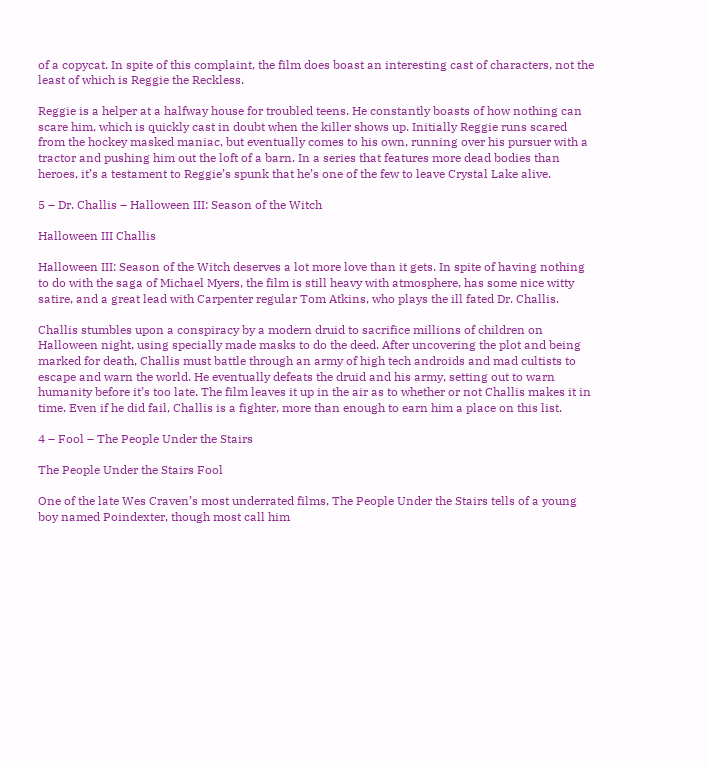of a copycat. In spite of this complaint, the film does boast an interesting cast of characters, not the least of which is Reggie the Reckless.

Reggie is a helper at a halfway house for troubled teens. He constantly boasts of how nothing can scare him, which is quickly cast in doubt when the killer shows up. Initially Reggie runs scared from the hockey masked maniac, but eventually comes to his own, running over his pursuer with a tractor and pushing him out the loft of a barn. In a series that features more dead bodies than heroes, it’s a testament to Reggie’s spunk that he’s one of the few to leave Crystal Lake alive.

5 – Dr. Challis – Halloween III: Season of the Witch

Halloween III Challis

Halloween III: Season of the Witch deserves a lot more love than it gets. In spite of having nothing to do with the saga of Michael Myers, the film is still heavy with atmosphere, has some nice witty satire, and a great lead with Carpenter regular Tom Atkins, who plays the ill fated Dr. Challis.

Challis stumbles upon a conspiracy by a modern druid to sacrifice millions of children on Halloween night, using specially made masks to do the deed. After uncovering the plot and being marked for death, Challis must battle through an army of high tech androids and mad cultists to escape and warn the world. He eventually defeats the druid and his army, setting out to warn humanity before it’s too late. The film leaves it up in the air as to whether or not Challis makes it in time. Even if he did fail, Challis is a fighter, more than enough to earn him a place on this list.

4 – Fool – The People Under the Stairs

The People Under the Stairs Fool

One of the late Wes Craven’s most underrated films, The People Under the Stairs tells of a young boy named Poindexter, though most call him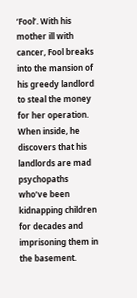‘Fool’. With his mother ill with cancer, Fool breaks into the mansion of his greedy landlord to steal the money for her operation. When inside, he discovers that his landlords are mad psychopaths who’ve been kidnapping children for decades and imprisoning them in the basement.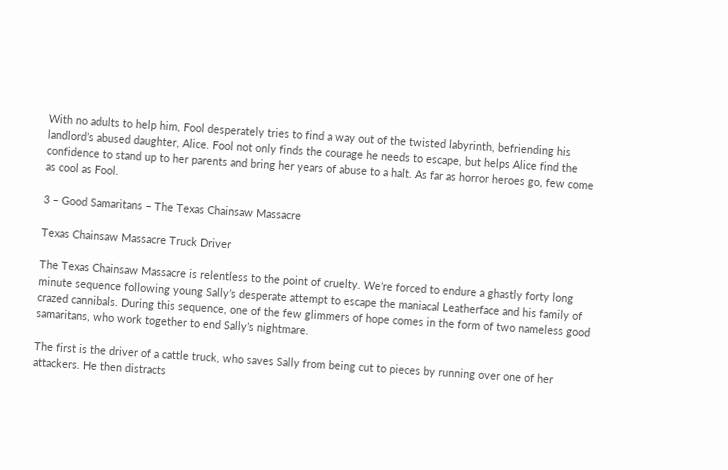With no adults to help him, Fool desperately tries to find a way out of the twisted labyrinth, befriending his landlord’s abused daughter, Alice. Fool not only finds the courage he needs to escape, but helps Alice find the confidence to stand up to her parents and bring her years of abuse to a halt. As far as horror heroes go, few come as cool as Fool.

3 – Good Samaritans – The Texas Chainsaw Massacre

Texas Chainsaw Massacre Truck Driver

The Texas Chainsaw Massacre is relentless to the point of cruelty. We’re forced to endure a ghastly forty long minute sequence following young Sally’s desperate attempt to escape the maniacal Leatherface and his family of crazed cannibals. During this sequence, one of the few glimmers of hope comes in the form of two nameless good samaritans, who work together to end Sally’s nightmare.

The first is the driver of a cattle truck, who saves Sally from being cut to pieces by running over one of her attackers. He then distracts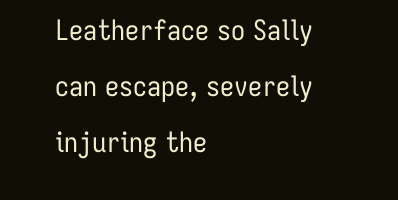Leatherface so Sally can escape, severely injuring the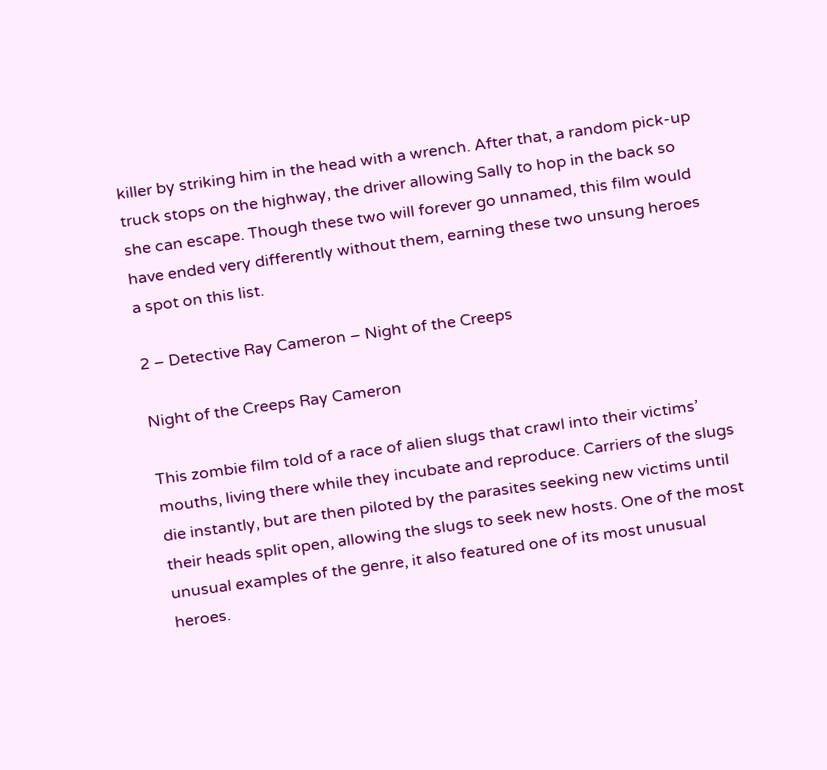killer by striking him in the head with a wrench. After that, a random pick-up truck stops on the highway, the driver allowing Sally to hop in the back so she can escape. Though these two will forever go unnamed, this film would have ended very differently without them, earning these two unsung heroes a spot on this list.

2 – Detective Ray Cameron – Night of the Creeps

Night of the Creeps Ray Cameron

This zombie film told of a race of alien slugs that crawl into their victims’ mouths, living there while they incubate and reproduce. Carriers of the slugs die instantly, but are then piloted by the parasites seeking new victims until their heads split open, allowing the slugs to seek new hosts. One of the most unusual examples of the genre, it also featured one of its most unusual heroes.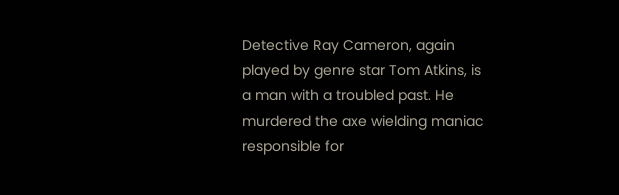Detective Ray Cameron, again played by genre star Tom Atkins, is a man with a troubled past. He murdered the axe wielding maniac responsible for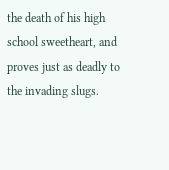the death of his high school sweetheart, and proves just as deadly to the invading slugs.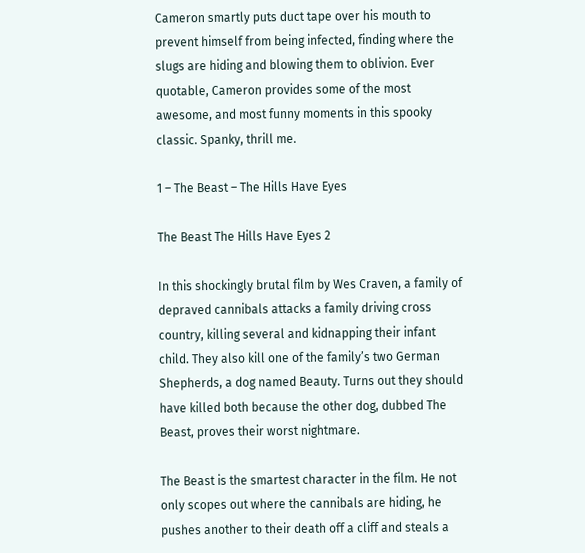Cameron smartly puts duct tape over his mouth to prevent himself from being infected, finding where the slugs are hiding and blowing them to oblivion. Ever quotable, Cameron provides some of the most awesome, and most funny moments in this spooky classic. Spanky, thrill me.

1 – The Beast – The Hills Have Eyes

The Beast The Hills Have Eyes 2

In this shockingly brutal film by Wes Craven, a family of depraved cannibals attacks a family driving cross country, killing several and kidnapping their infant child. They also kill one of the family’s two German Shepherds, a dog named Beauty. Turns out they should have killed both because the other dog, dubbed The Beast, proves their worst nightmare.

The Beast is the smartest character in the film. He not only scopes out where the cannibals are hiding, he pushes another to their death off a cliff and steals a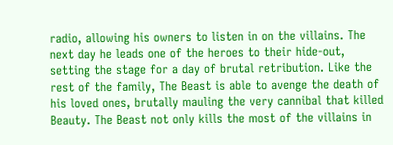radio, allowing his owners to listen in on the villains. The next day he leads one of the heroes to their hide-out, setting the stage for a day of brutal retribution. Like the rest of the family, The Beast is able to avenge the death of his loved ones, brutally mauling the very cannibal that killed Beauty. The Beast not only kills the most of the villains in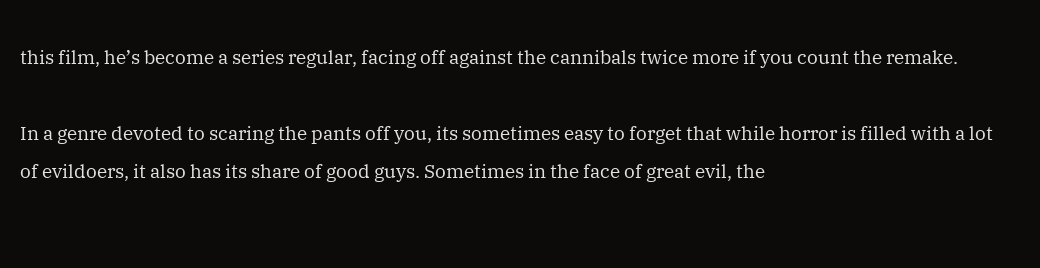this film, he’s become a series regular, facing off against the cannibals twice more if you count the remake.

In a genre devoted to scaring the pants off you, its sometimes easy to forget that while horror is filled with a lot of evildoers, it also has its share of good guys. Sometimes in the face of great evil, the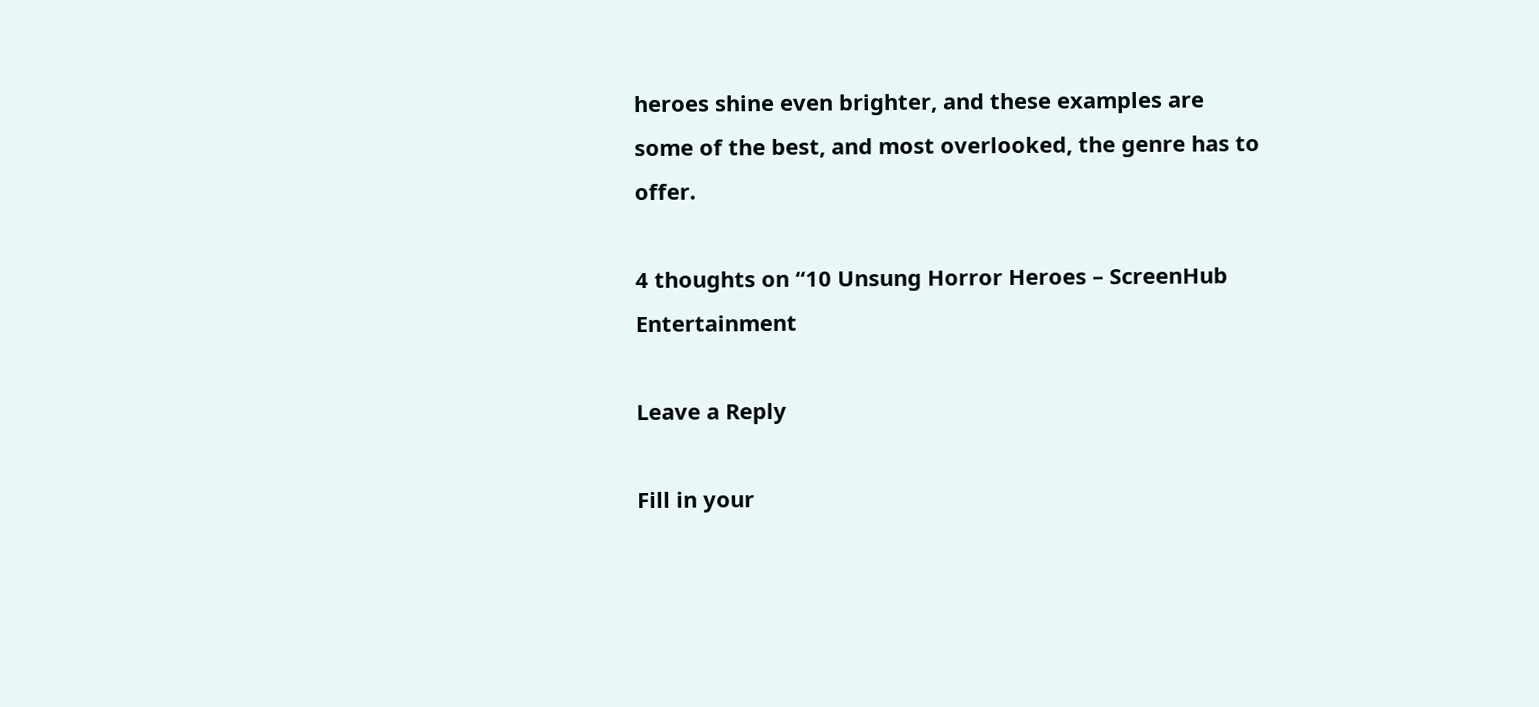heroes shine even brighter, and these examples are some of the best, and most overlooked, the genre has to offer.

4 thoughts on “10 Unsung Horror Heroes – ScreenHub Entertainment

Leave a Reply

Fill in your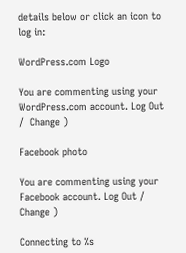details below or click an icon to log in:

WordPress.com Logo

You are commenting using your WordPress.com account. Log Out /  Change )

Facebook photo

You are commenting using your Facebook account. Log Out /  Change )

Connecting to %s